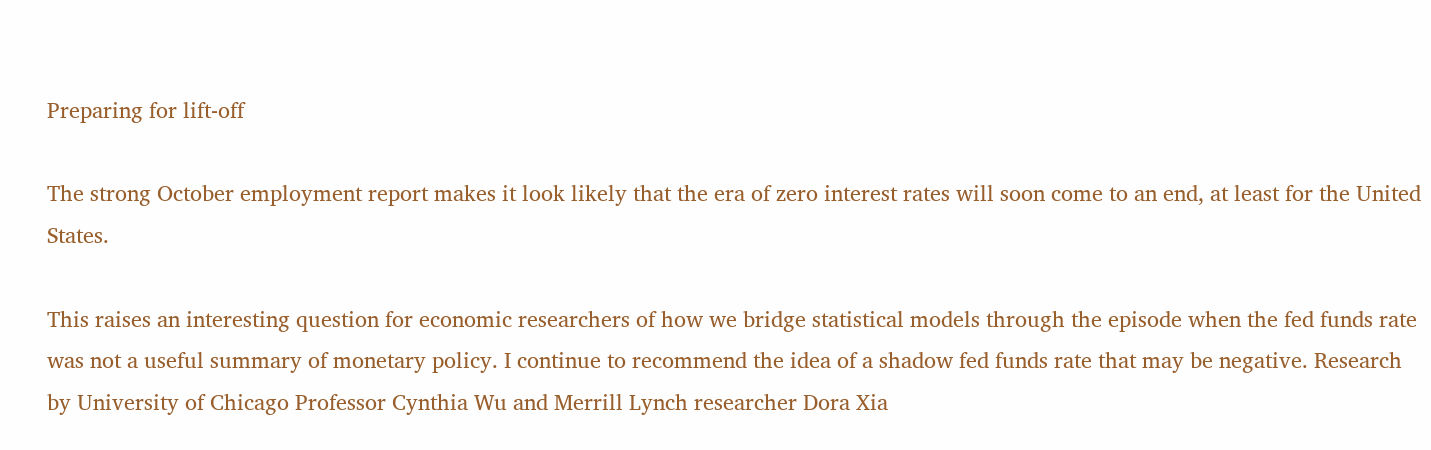Preparing for lift-off

The strong October employment report makes it look likely that the era of zero interest rates will soon come to an end, at least for the United States.

This raises an interesting question for economic researchers of how we bridge statistical models through the episode when the fed funds rate was not a useful summary of monetary policy. I continue to recommend the idea of a shadow fed funds rate that may be negative. Research by University of Chicago Professor Cynthia Wu and Merrill Lynch researcher Dora Xia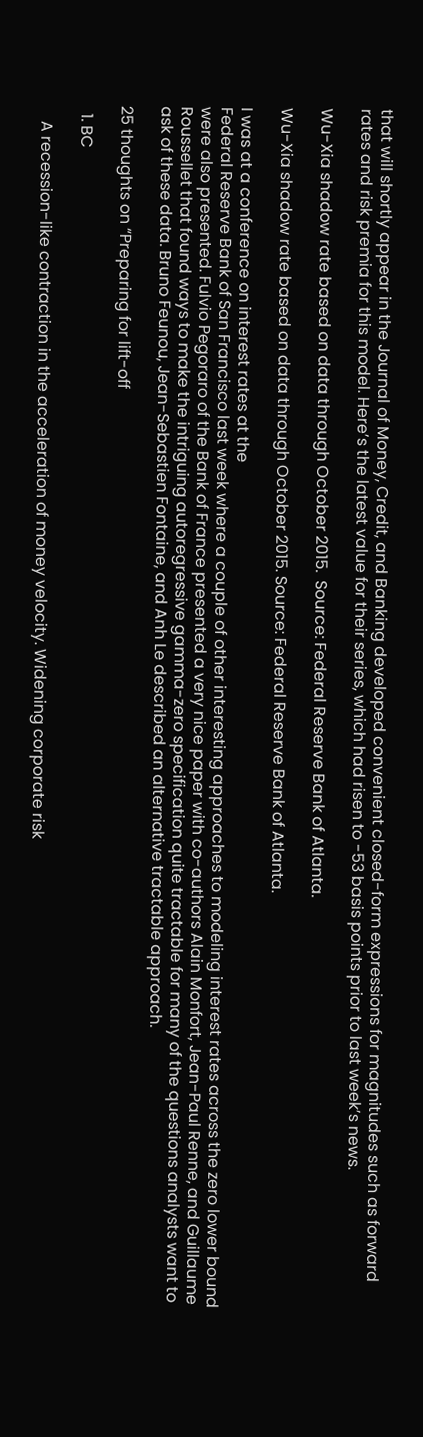that will shortly appear in the Journal of Money, Credit, and Banking developed convenient closed-form expressions for magnitudes such as forward rates and risk premia for this model. Here’s the latest value for their series, which had risen to -53 basis points prior to last week’s news.

Wu-Xia shadow rate based on data through October 2015.  Source: Federal Reserve Bank of Atlanta.

Wu-Xia shadow rate based on data through October 2015. Source: Federal Reserve Bank of Atlanta.

I was at a conference on interest rates at the
Federal Reserve Bank of San Francisco last week where a couple of other interesting approaches to modeling interest rates across the zero lower bound were also presented. Fulvio Pegoraro of the Bank of France presented a very nice paper with co-authors Alain Monfort, Jean-Paul Renne, and Guillaume Roussellet that found ways to make the intriguing autoregressive gamma-zero specification quite tractable for many of the questions analysts want to ask of these data. Bruno Feunou, Jean-Sebastien Fontaine, and Anh Le described an alternative tractable approach.

25 thoughts on “Preparing for lift-off

  1. BC

    A recession-like contraction in the acceleration of money velocity. Widening corporate risk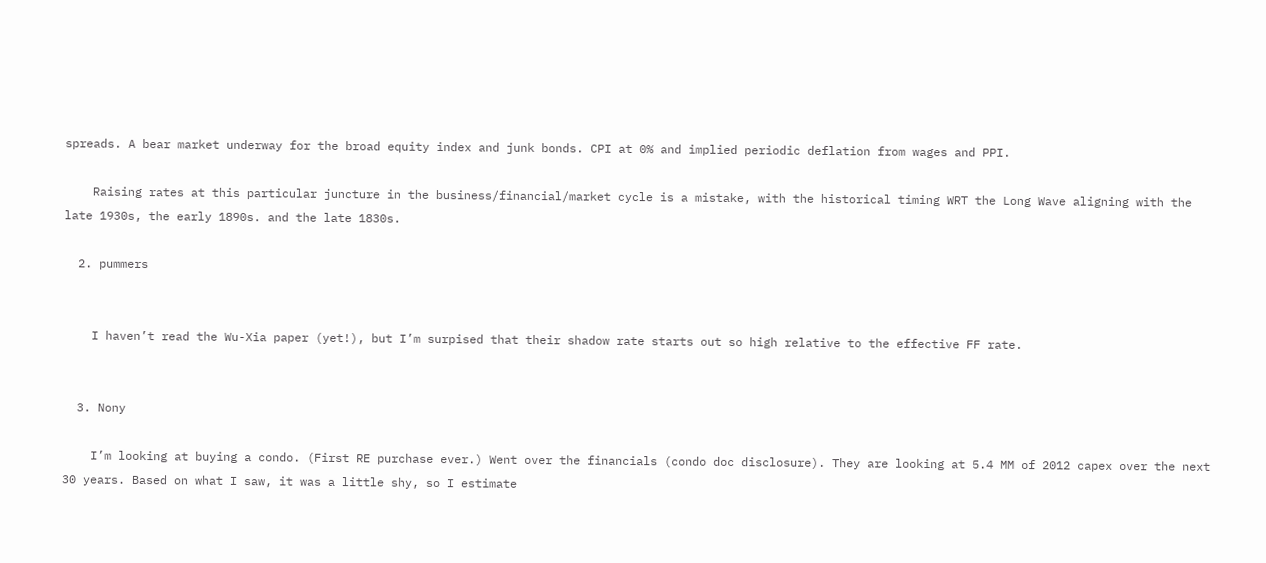spreads. A bear market underway for the broad equity index and junk bonds. CPI at 0% and implied periodic deflation from wages and PPI.

    Raising rates at this particular juncture in the business/financial/market cycle is a mistake, with the historical timing WRT the Long Wave aligning with the late 1930s, the early 1890s. and the late 1830s.

  2. pummers


    I haven’t read the Wu-Xia paper (yet!), but I’m surpised that their shadow rate starts out so high relative to the effective FF rate.


  3. Nony

    I’m looking at buying a condo. (First RE purchase ever.) Went over the financials (condo doc disclosure). They are looking at 5.4 MM of 2012 capex over the next 30 years. Based on what I saw, it was a little shy, so I estimate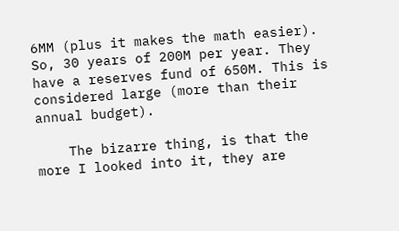6MM (plus it makes the math easier). So, 30 years of 200M per year. They have a reserves fund of 650M. This is considered large (more than their annual budget).

    The bizarre thing, is that the more I looked into it, they are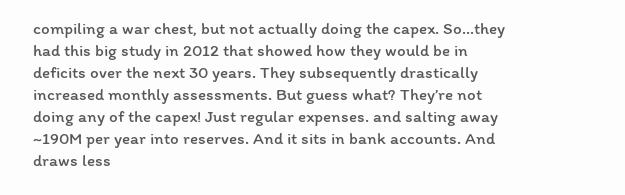compiling a war chest, but not actually doing the capex. So…they had this big study in 2012 that showed how they would be in deficits over the next 30 years. They subsequently drastically increased monthly assessments. But guess what? They’re not doing any of the capex! Just regular expenses. and salting away ~190M per year into reserves. And it sits in bank accounts. And draws less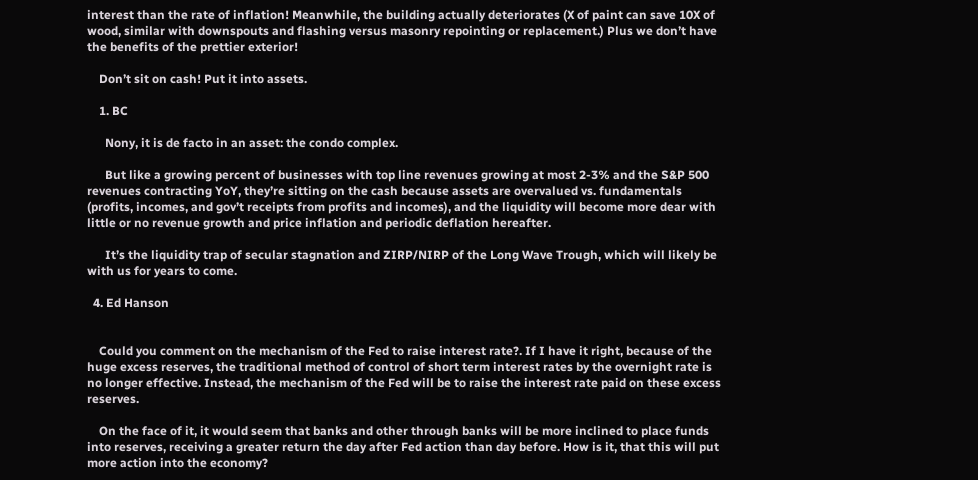interest than the rate of inflation! Meanwhile, the building actually deteriorates (X of paint can save 10X of wood, similar with downspouts and flashing versus masonry repointing or replacement.) Plus we don’t have the benefits of the prettier exterior!

    Don’t sit on cash! Put it into assets.

    1. BC

      Nony, it is de facto in an asset: the condo complex.

      But like a growing percent of businesses with top line revenues growing at most 2-3% and the S&P 500 revenues contracting YoY, they’re sitting on the cash because assets are overvalued vs. fundamentals (profits, incomes, and gov’t receipts from profits and incomes), and the liquidity will become more dear with little or no revenue growth and price inflation and periodic deflation hereafter.

      It’s the liquidity trap of secular stagnation and ZIRP/NIRP of the Long Wave Trough, which will likely be with us for years to come.

  4. Ed Hanson


    Could you comment on the mechanism of the Fed to raise interest rate?. If I have it right, because of the huge excess reserves, the traditional method of control of short term interest rates by the overnight rate is no longer effective. Instead, the mechanism of the Fed will be to raise the interest rate paid on these excess reserves.

    On the face of it, it would seem that banks and other through banks will be more inclined to place funds into reserves, receiving a greater return the day after Fed action than day before. How is it, that this will put more action into the economy?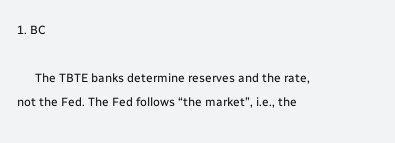1. BC

      The TBTE banks determine reserves and the rate, not the Fed. The Fed follows “the market”, i.e., the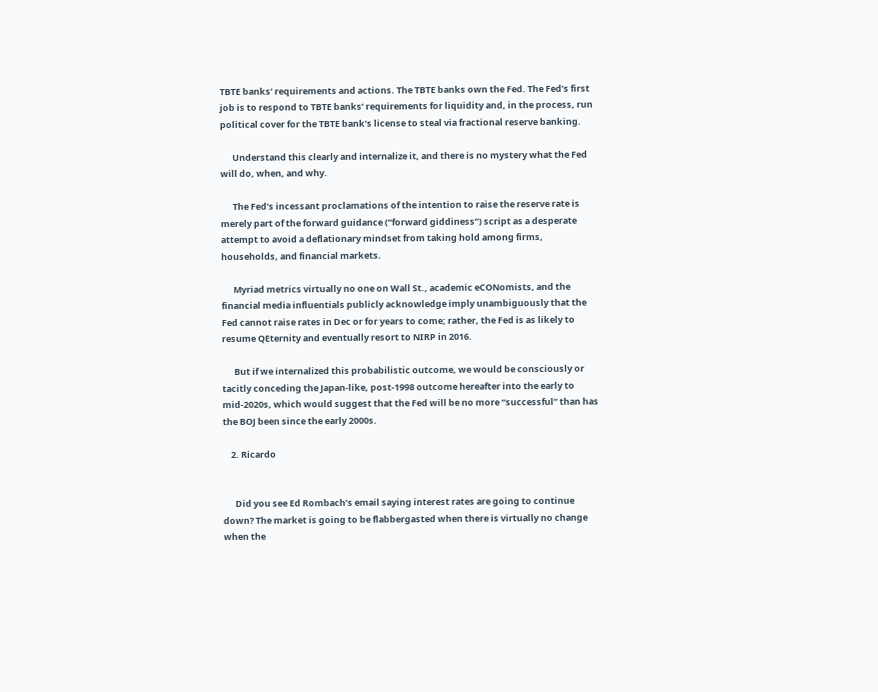TBTE banks’ requirements and actions. The TBTE banks own the Fed. The Fed’s first job is to respond to TBTE banks’ requirements for liquidity and, in the process, run political cover for the TBTE bank’s license to steal via fractional reserve banking.

      Understand this clearly and internalize it, and there is no mystery what the Fed will do, when, and why.

      The Fed’s incessant proclamations of the intention to raise the reserve rate is merely part of the forward guidance (“forward giddiness”) script as a desperate attempt to avoid a deflationary mindset from taking hold among firms, households, and financial markets.

      Myriad metrics virtually no one on Wall St., academic eCONomists, and the financial media influentials publicly acknowledge imply unambiguously that the Fed cannot raise rates in Dec or for years to come; rather, the Fed is as likely to resume QEternity and eventually resort to NIRP in 2016.

      But if we internalized this probabilistic outcome, we would be consciously or tacitly conceding the Japan-like, post-1998 outcome hereafter into the early to mid-2020s, which would suggest that the Fed will be no more “successful” than has the BOJ been since the early 2000s.

    2. Ricardo


      Did you see Ed Rombach’s email saying interest rates are going to continue down? The market is going to be flabbergasted when there is virtually no change when the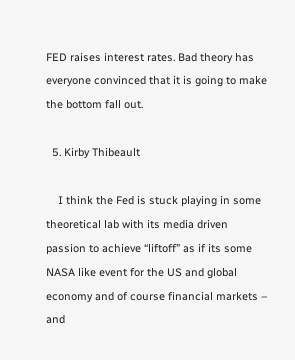FED raises interest rates. Bad theory has everyone convinced that it is going to make the bottom fall out.

  5. Kirby Thibeault

    I think the Fed is stuck playing in some theoretical lab with its media driven passion to achieve “liftoff” as if its some NASA like event for the US and global economy and of course financial markets – and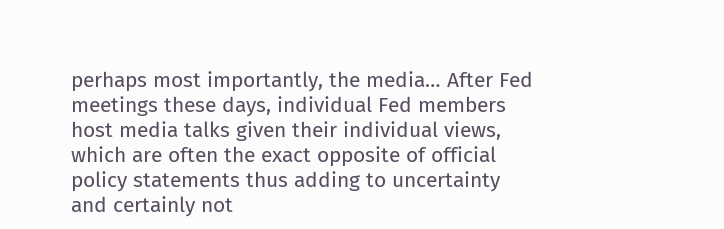perhaps most importantly, the media… After Fed meetings these days, individual Fed members host media talks given their individual views, which are often the exact opposite of official policy statements thus adding to uncertainty and certainly not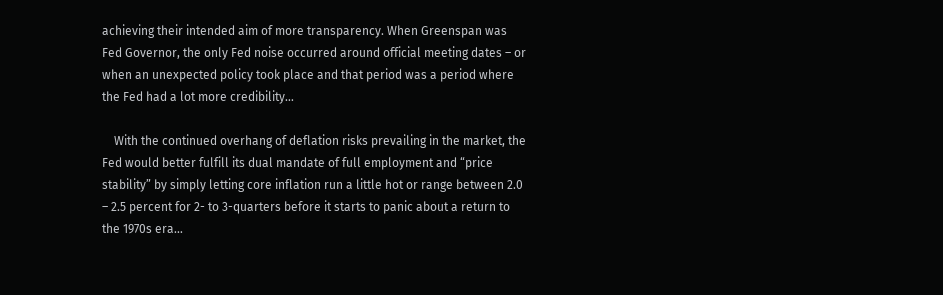achieving their intended aim of more transparency. When Greenspan was Fed Governor, the only Fed noise occurred around official meeting dates – or when an unexpected policy took place and that period was a period where the Fed had a lot more credibility…

    With the continued overhang of deflation risks prevailing in the market, the Fed would better fulfill its dual mandate of full employment and “price stability” by simply letting core inflation run a little hot or range between 2.0 – 2.5 percent for 2- to 3-quarters before it starts to panic about a return to the 1970s era…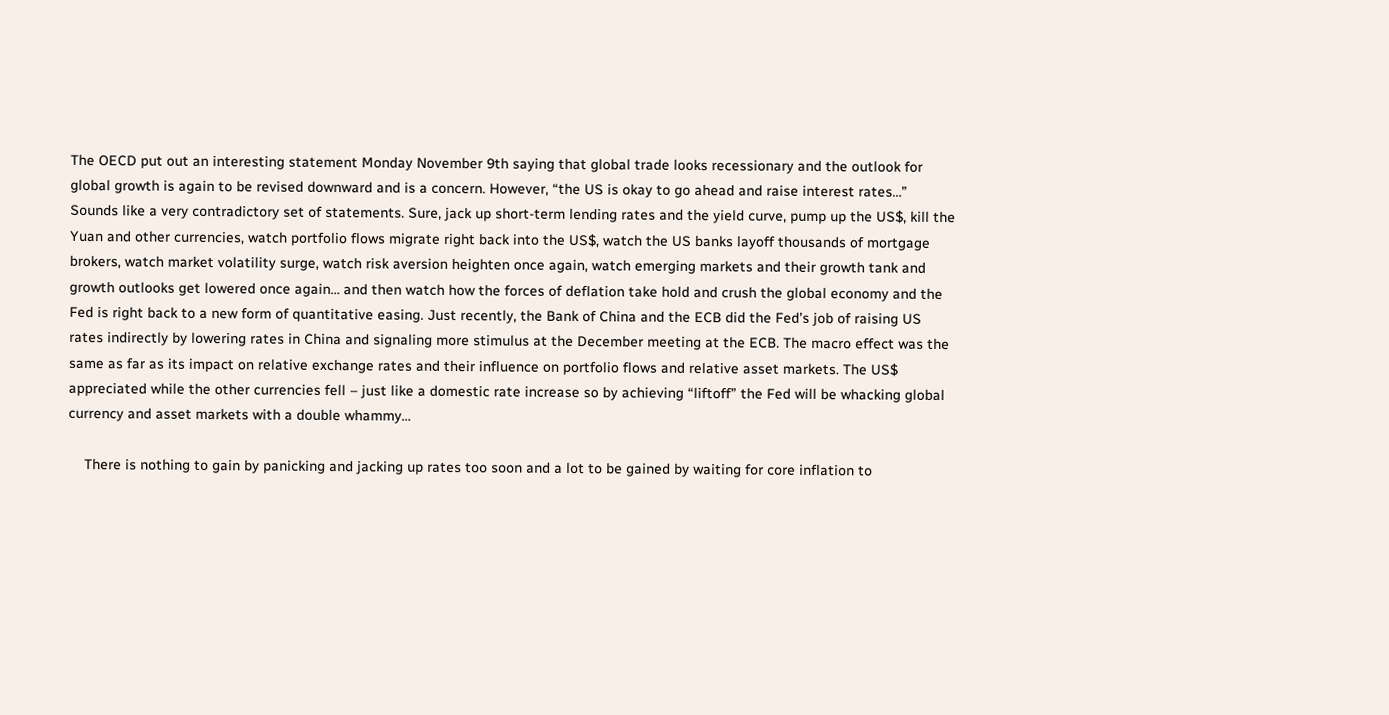The OECD put out an interesting statement Monday November 9th saying that global trade looks recessionary and the outlook for global growth is again to be revised downward and is a concern. However, “the US is okay to go ahead and raise interest rates…” Sounds like a very contradictory set of statements. Sure, jack up short-term lending rates and the yield curve, pump up the US$, kill the Yuan and other currencies, watch portfolio flows migrate right back into the US$, watch the US banks layoff thousands of mortgage brokers, watch market volatility surge, watch risk aversion heighten once again, watch emerging markets and their growth tank and growth outlooks get lowered once again… and then watch how the forces of deflation take hold and crush the global economy and the Fed is right back to a new form of quantitative easing. Just recently, the Bank of China and the ECB did the Fed’s job of raising US rates indirectly by lowering rates in China and signaling more stimulus at the December meeting at the ECB. The macro effect was the same as far as its impact on relative exchange rates and their influence on portfolio flows and relative asset markets. The US$ appreciated while the other currencies fell – just like a domestic rate increase so by achieving “liftoff” the Fed will be whacking global currency and asset markets with a double whammy…

    There is nothing to gain by panicking and jacking up rates too soon and a lot to be gained by waiting for core inflation to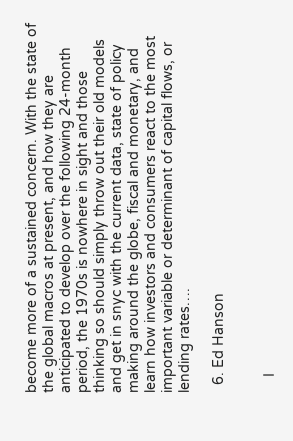become more of a sustained concern. With the state of the global macros at present, and how they are anticipated to develop over the following 24-month period, the 1970s is nowhere in sight and those thinking so should simply throw out their old models and get in snyc with the current data, state of policy making around the globe, fiscal and monetary, and learn how investors and consumers react to the most important variable or determinant of capital flows, or lending rates….

  6. Ed Hanson


    I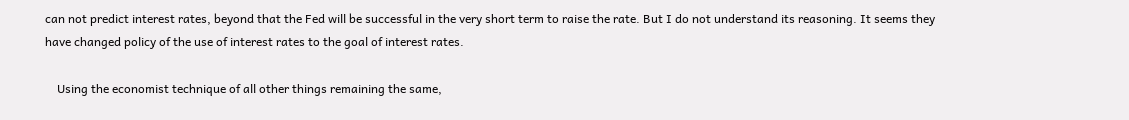can not predict interest rates, beyond that the Fed will be successful in the very short term to raise the rate. But I do not understand its reasoning. It seems they have changed policy of the use of interest rates to the goal of interest rates.

    Using the economist technique of all other things remaining the same,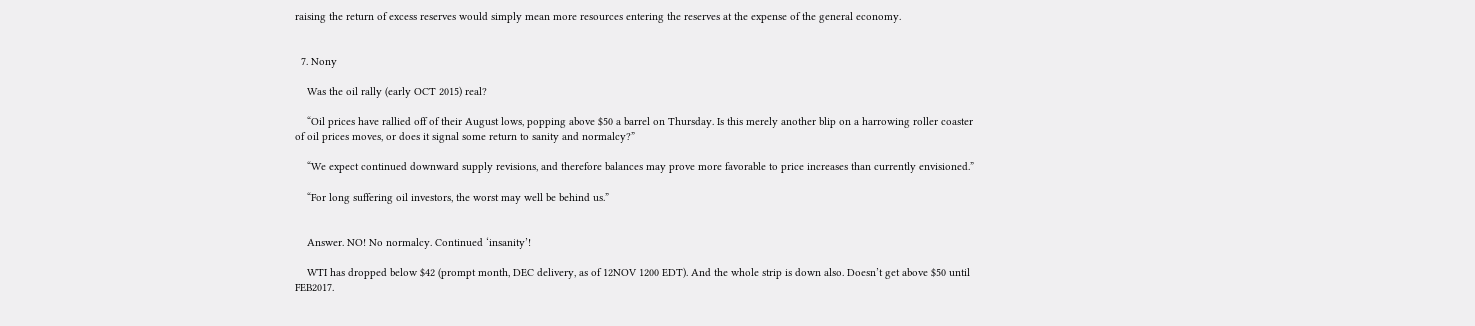raising the return of excess reserves would simply mean more resources entering the reserves at the expense of the general economy.


  7. Nony

    Was the oil rally (early OCT 2015) real?

    “Oil prices have rallied off of their August lows, popping above $50 a barrel on Thursday. Is this merely another blip on a harrowing roller coaster of oil prices moves, or does it signal some return to sanity and normalcy?”

    “We expect continued downward supply revisions, and therefore balances may prove more favorable to price increases than currently envisioned.”

    “For long suffering oil investors, the worst may well be behind us.”


    Answer. NO! No normalcy. Continued ‘insanity’!

    WTI has dropped below $42 (prompt month, DEC delivery, as of 12NOV 1200 EDT). And the whole strip is down also. Doesn’t get above $50 until FEB2017.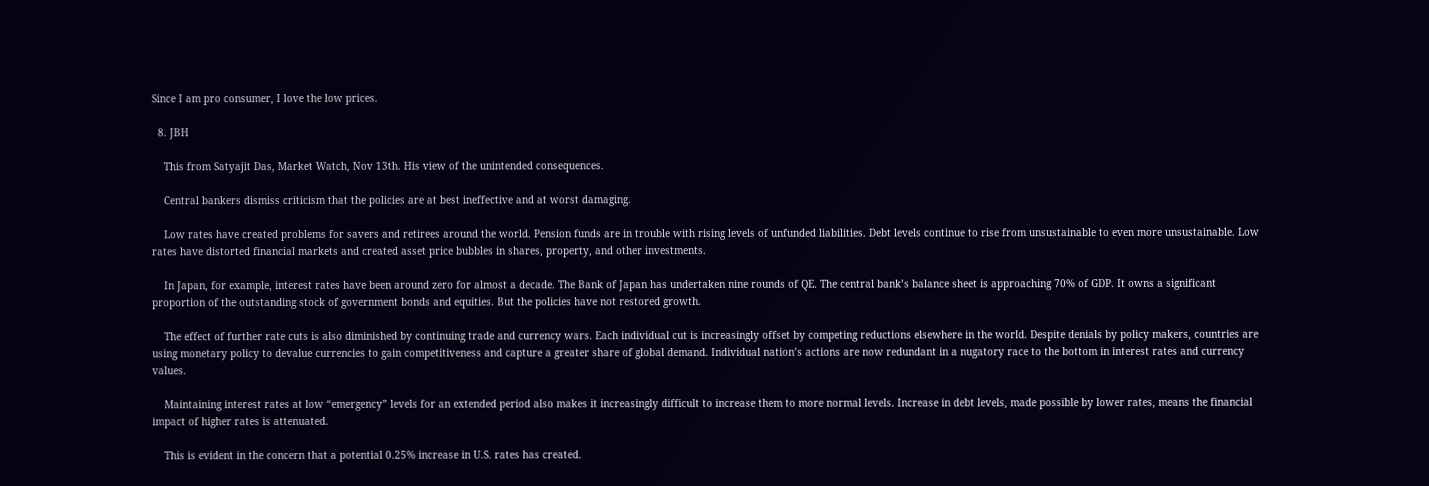Since I am pro consumer, I love the low prices.

  8. JBH

    This from Satyajit Das, Market Watch, Nov 13th. His view of the unintended consequences.

    Central bankers dismiss criticism that the policies are at best ineffective and at worst damaging.

    Low rates have created problems for savers and retirees around the world. Pension funds are in trouble with rising levels of unfunded liabilities. Debt levels continue to rise from unsustainable to even more unsustainable. Low rates have distorted financial markets and created asset price bubbles in shares, property, and other investments.

    In Japan, for example, interest rates have been around zero for almost a decade. The Bank of Japan has undertaken nine rounds of QE. The central bank’s balance sheet is approaching 70% of GDP. It owns a significant proportion of the outstanding stock of government bonds and equities. But the policies have not restored growth.

    The effect of further rate cuts is also diminished by continuing trade and currency wars. Each individual cut is increasingly offset by competing reductions elsewhere in the world. Despite denials by policy makers, countries are using monetary policy to devalue currencies to gain competitiveness and capture a greater share of global demand. Individual nation’s actions are now redundant in a nugatory race to the bottom in interest rates and currency values.

    Maintaining interest rates at low “emergency” levels for an extended period also makes it increasingly difficult to increase them to more normal levels. Increase in debt levels, made possible by lower rates, means the financial impact of higher rates is attenuated.

    This is evident in the concern that a potential 0.25% increase in U.S. rates has created.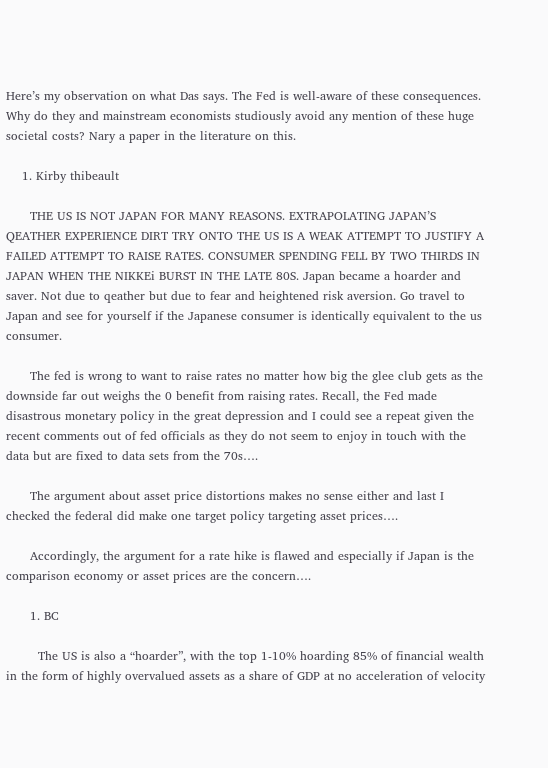Here’s my observation on what Das says. The Fed is well-aware of these consequences. Why do they and mainstream economists studiously avoid any mention of these huge societal costs? Nary a paper in the literature on this.

    1. Kirby thibeault

      THE US IS NOT JAPAN FOR MANY REASONS. EXTRAPOLATING JAPAN’S QEATHER EXPERIENCE DIRT TRY ONTO THE US IS A WEAK ATTEMPT TO JUSTIFY A FAILED ATTEMPT TO RAISE RATES. CONSUMER SPENDING FELL BY TWO THIRDS IN JAPAN WHEN THE NIKKEi BURST IN THE LATE 80S. Japan became a hoarder and saver. Not due to qeather but due to fear and heightened risk aversion. Go travel to Japan and see for yourself if the Japanese consumer is identically equivalent to the us consumer.

      The fed is wrong to want to raise rates no matter how big the glee club gets as the downside far out weighs the 0 benefit from raising rates. Recall, the Fed made disastrous monetary policy in the great depression and I could see a repeat given the recent comments out of fed officials as they do not seem to enjoy in touch with the data but are fixed to data sets from the 70s….

      The argument about asset price distortions makes no sense either and last I checked the federal did make one target policy targeting asset prices….

      Accordingly, the argument for a rate hike is flawed and especially if Japan is the comparison economy or asset prices are the concern….

      1. BC

        The US is also a “hoarder”, with the top 1-10% hoarding 85% of financial wealth in the form of highly overvalued assets as a share of GDP at no acceleration of velocity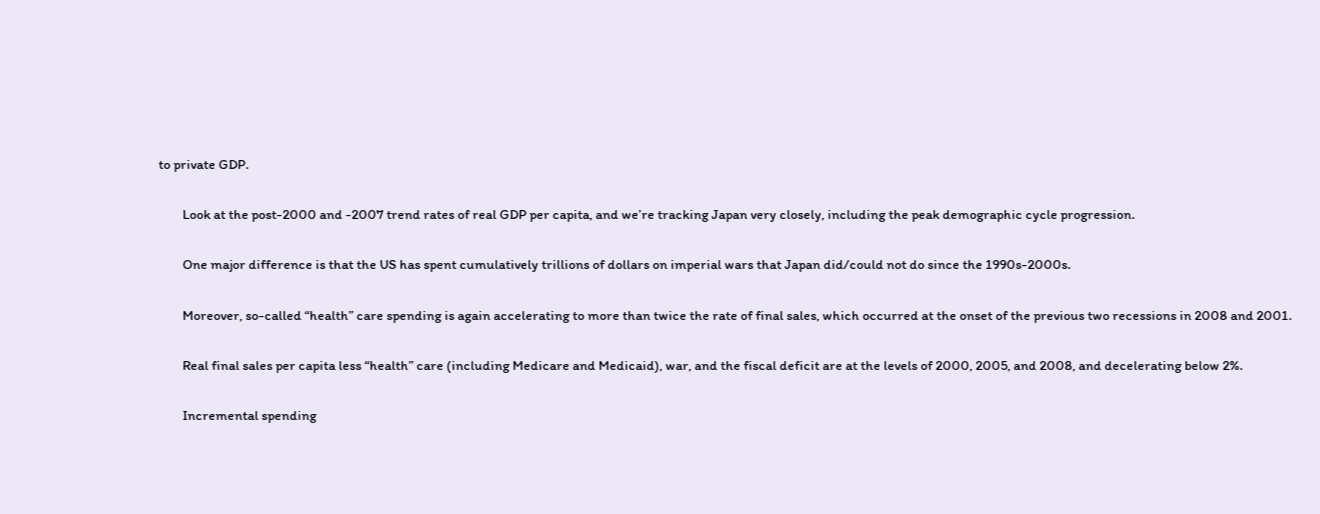to private GDP.

        Look at the post-2000 and -2007 trend rates of real GDP per capita, and we’re tracking Japan very closely, including the peak demographic cycle progression.

        One major difference is that the US has spent cumulatively trillions of dollars on imperial wars that Japan did/could not do since the 1990s-2000s.

        Moreover, so-called “health” care spending is again accelerating to more than twice the rate of final sales, which occurred at the onset of the previous two recessions in 2008 and 2001.

        Real final sales per capita less “health” care (including Medicare and Medicaid), war, and the fiscal deficit are at the levels of 2000, 2005, and 2008, and decelerating below 2%.

        Incremental spending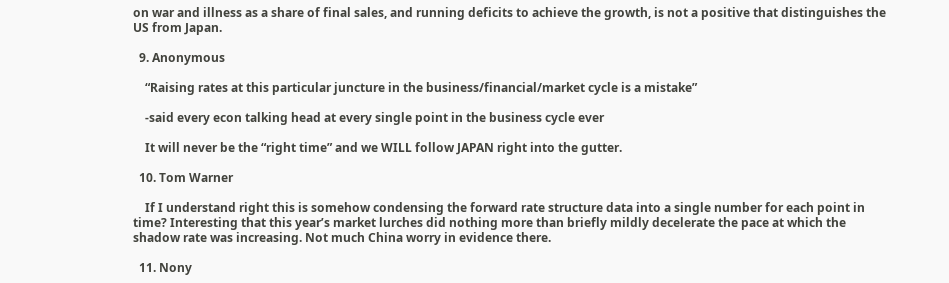on war and illness as a share of final sales, and running deficits to achieve the growth, is not a positive that distinguishes the US from Japan.

  9. Anonymous

    “Raising rates at this particular juncture in the business/financial/market cycle is a mistake”

    -said every econ talking head at every single point in the business cycle ever

    It will never be the “right time” and we WILL follow JAPAN right into the gutter.

  10. Tom Warner

    If I understand right this is somehow condensing the forward rate structure data into a single number for each point in time? Interesting that this year’s market lurches did nothing more than briefly mildly decelerate the pace at which the shadow rate was increasing. Not much China worry in evidence there.

  11. Nony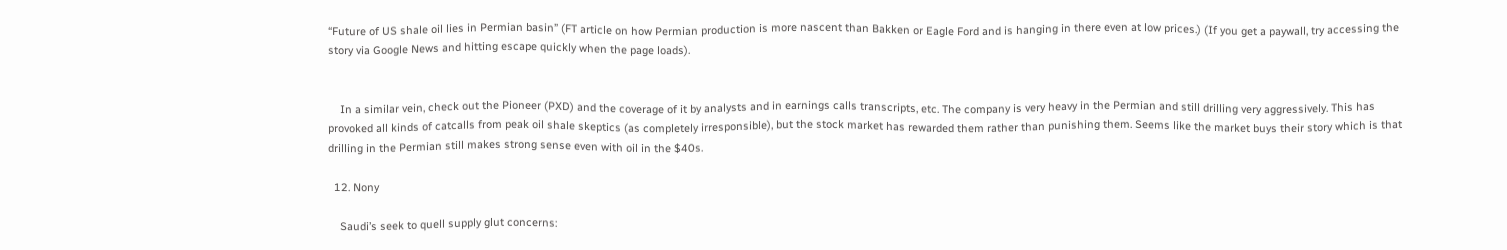“Future of US shale oil lies in Permian basin” (FT article on how Permian production is more nascent than Bakken or Eagle Ford and is hanging in there even at low prices.) (If you get a paywall, try accessing the story via Google News and hitting escape quickly when the page loads).


    In a similar vein, check out the Pioneer (PXD) and the coverage of it by analysts and in earnings calls transcripts, etc. The company is very heavy in the Permian and still drilling very aggressively. This has provoked all kinds of catcalls from peak oil shale skeptics (as completely irresponsible), but the stock market has rewarded them rather than punishing them. Seems like the market buys their story which is that drilling in the Permian still makes strong sense even with oil in the $40s.

  12. Nony

    Saudi’s seek to quell supply glut concerns: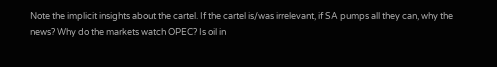Note the implicit insights about the cartel. If the cartel is/was irrelevant, if SA pumps all they can, why the news? Why do the markets watch OPEC? Is oil in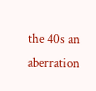the 40s an aberration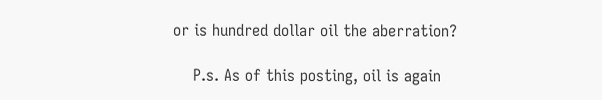or is hundred dollar oil the aberration?

    P.s. As of this posting, oil is again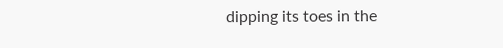dipping its toes in the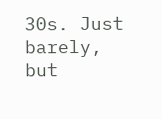30s. Just barely, but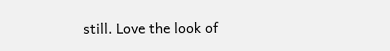still. Love the look of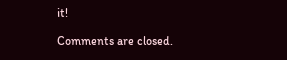it!

Comments are closed.